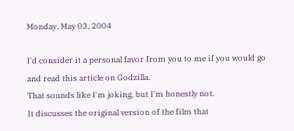Monday, May 03, 2004

I'd consider it a personal favor from you to me if you would go and read this article on Godzilla.
That sounds like I'm joking, but I'm honestly not.
It discusses the original version of the film that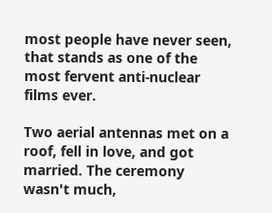most people have never seen, that stands as one of the most fervent anti-nuclear films ever.

Two aerial antennas met on a roof, fell in love, and got married. The ceremony wasn't much,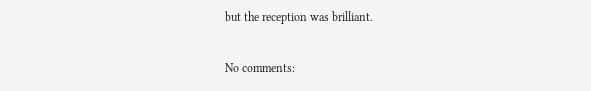but the reception was brilliant.

No comments: